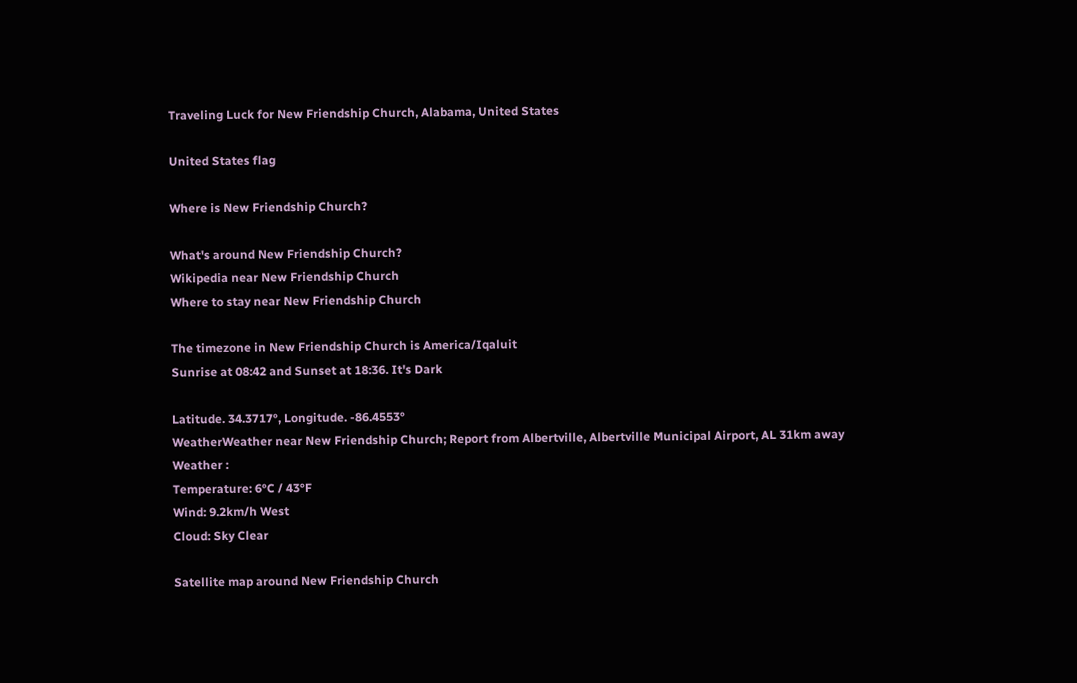Traveling Luck for New Friendship Church, Alabama, United States

United States flag

Where is New Friendship Church?

What's around New Friendship Church?
Wikipedia near New Friendship Church
Where to stay near New Friendship Church

The timezone in New Friendship Church is America/Iqaluit
Sunrise at 08:42 and Sunset at 18:36. It's Dark

Latitude. 34.3717°, Longitude. -86.4553°
WeatherWeather near New Friendship Church; Report from Albertville, Albertville Municipal Airport, AL 31km away
Weather :
Temperature: 6°C / 43°F
Wind: 9.2km/h West
Cloud: Sky Clear

Satellite map around New Friendship Church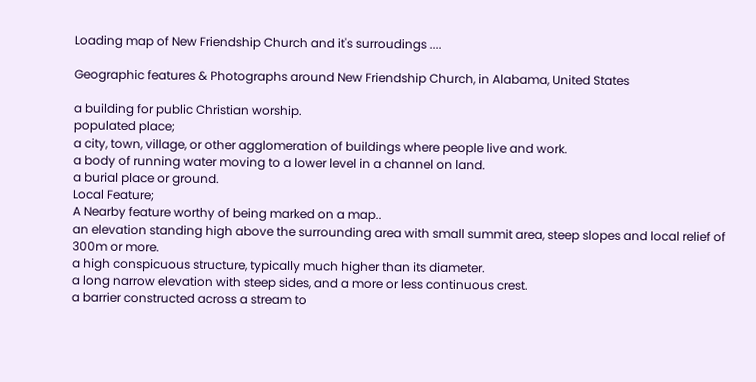Loading map of New Friendship Church and it's surroudings ....

Geographic features & Photographs around New Friendship Church, in Alabama, United States

a building for public Christian worship.
populated place;
a city, town, village, or other agglomeration of buildings where people live and work.
a body of running water moving to a lower level in a channel on land.
a burial place or ground.
Local Feature;
A Nearby feature worthy of being marked on a map..
an elevation standing high above the surrounding area with small summit area, steep slopes and local relief of 300m or more.
a high conspicuous structure, typically much higher than its diameter.
a long narrow elevation with steep sides, and a more or less continuous crest.
a barrier constructed across a stream to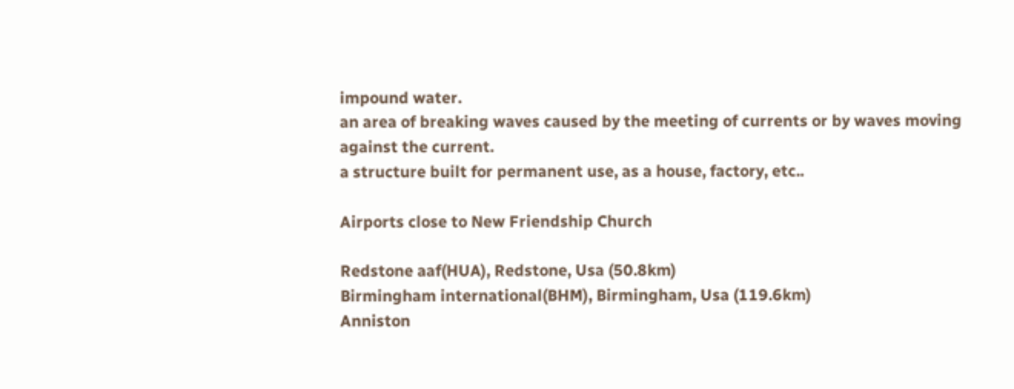impound water.
an area of breaking waves caused by the meeting of currents or by waves moving against the current.
a structure built for permanent use, as a house, factory, etc..

Airports close to New Friendship Church

Redstone aaf(HUA), Redstone, Usa (50.8km)
Birmingham international(BHM), Birmingham, Usa (119.6km)
Anniston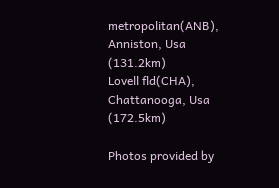metropolitan(ANB), Anniston, Usa (131.2km)
Lovell fld(CHA), Chattanooga, Usa (172.5km)

Photos provided by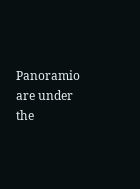Panoramio are under the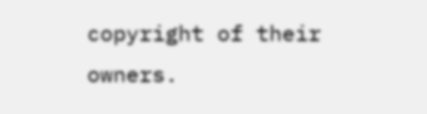copyright of their owners.